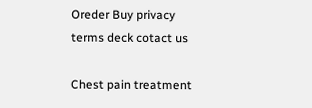Oreder Buy privacy terms deck cotact us

Chest pain treatment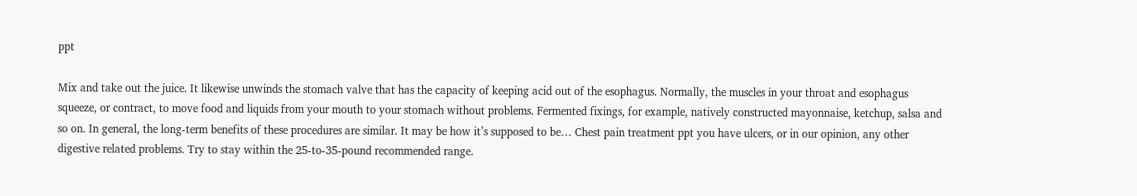ppt

Mix and take out the juice. It likewise unwinds the stomach valve that has the capacity of keeping acid out of the esophagus. Normally, the muscles in your throat and esophagus squeeze, or contract, to move food and liquids from your mouth to your stomach without problems. Fermented fixings, for example, natively constructed mayonnaise, ketchup, salsa and so on. In general, the long-term benefits of these procedures are similar. It may be how it’s supposed to be… Chest pain treatment ppt you have ulcers, or in our opinion, any other digestive related problems. Try to stay within the 25-to-35-pound recommended range.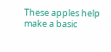These apples help make a basic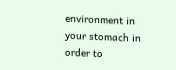environment in your stomach in order to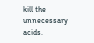kill the unnecessary acids.